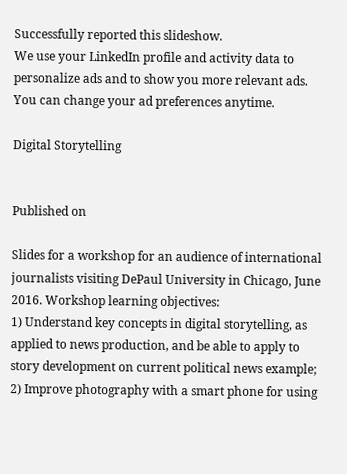Successfully reported this slideshow.
We use your LinkedIn profile and activity data to personalize ads and to show you more relevant ads. You can change your ad preferences anytime.

Digital Storytelling


Published on

Slides for a workshop for an audience of international journalists visiting DePaul University in Chicago, June 2016. Workshop learning objectives:
1) Understand key concepts in digital storytelling, as applied to news production, and be able to apply to story development on current political news example;
2) Improve photography with a smart phone for using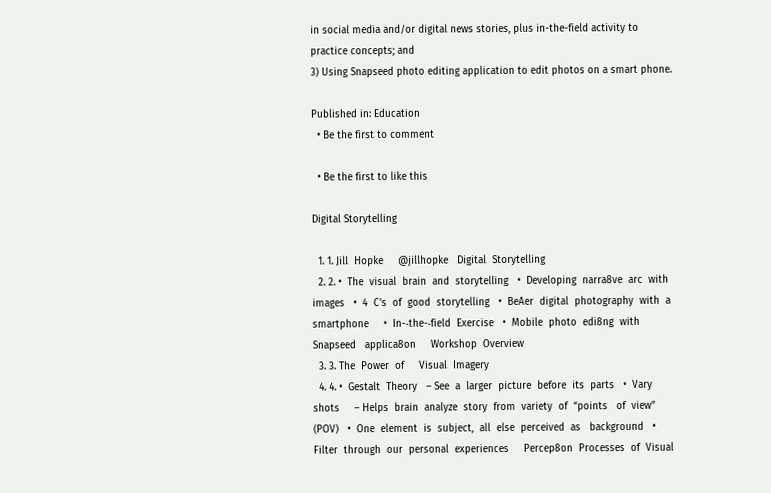in social media and/or digital news stories, plus in-the-field activity to practice concepts; and
3) Using Snapseed photo editing application to edit photos on a smart phone.

Published in: Education
  • Be the first to comment

  • Be the first to like this

Digital Storytelling

  1. 1. Jill  Hopke     @jillhopke   Digital  Storytelling
  2. 2. •  The  visual  brain  and  storytelling   •  Developing  narra8ve  arc  with  images   •  4  C’s  of  good  storytelling   •  BeAer  digital  photography  with  a   smartphone     •  In-‐the-‐field  Exercise   •  Mobile  photo  edi8ng  with  Snapseed   applica8on     Workshop  Overview
  3. 3. The  Power  of     Visual  Imagery
  4. 4. •  Gestalt  Theory   – See  a  larger  picture  before  its  parts   •  Vary  shots     – Helps  brain  analyze  story  from  variety  of  “points   of  view”  (POV)   •  One  element  is  subject,  all  else  perceived  as   background   •  Filter  through  our  personal  experiences     Percep8on  Processes  of  Visual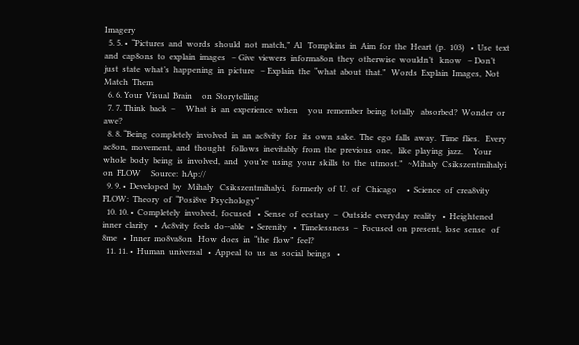Imagery
  5. 5. •  “Pictures  and  words  should  not  match,”  Al   Tompkins  in  Aim  for  the  Heart  (p.  103)   •  Use  text  and  cap8ons  to  explain  images   – Give  viewers  informa8on  they  otherwise  wouldn’t   know   – Don’t  just  state  what’s  happening  in  picture   – Explain  the  “what  about  that.”   Words  Explain  Images,  Not  Match  Them
  6. 6. Your  Visual  Brain     on  Storytelling
  7. 7. Think  back  –     What  is  an  experience  when     you  remember  being  totally   absorbed?  Wonder  or  awe?
  8. 8. “Being  completely  involved  in  an  ac8vity  for   its  own  sake.  The  ego  falls  away.  Time  flies.   Every  ac8on,  movement,  and  thought   follows  inevitably  from  the  previous  one,   like  playing  jazz.     Your  whole  body  being  is  involved,  and   you’re  using  your  skills  to  the  utmost.”   ~Mihaly  Csikszentmihalyi    on  FLOW     Source:  hAp://
  9. 9. •  Developed  by   Mihaly   Csikszentmihalyi,   formerly  of  U.  of   Chicago     •  Science  of  crea8vity     FLOW:  Theory  of  “Posi8ve  Psychology”
  10. 10. •  Completely  involved,  focused   •  Sense  of  ecstasy  –  Outside  everyday  reality   •  Heightened  inner  clarity   •  Ac8vity  feels  do-‐able   •  Serenity   •  Timelessness  –  Focused  on  present,  lose  sense   of  8me   •  Inner  mo8va8on   How  does  in  “the  flow”  feel?
  11. 11. •  Human  universal   •  Appeal  to  us  as  social  beings   •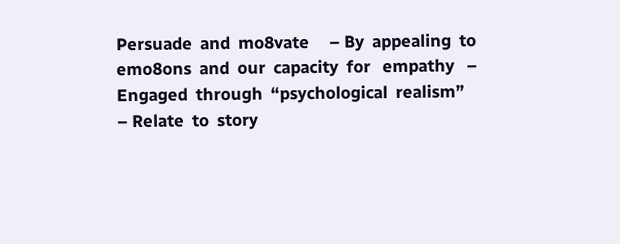Persuade  and  mo8vate     – By  appealing  to  emo8ons  and  our  capacity  for   empathy   – Engaged  through  “psychological  realism”   – Relate  to  story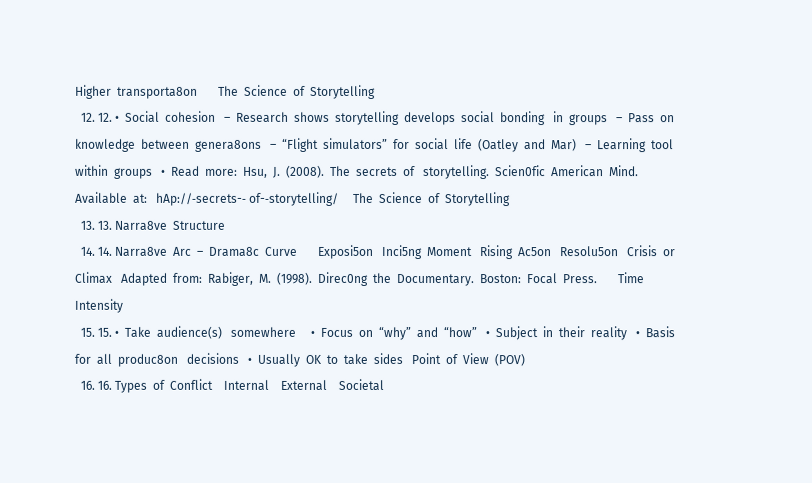Higher  transporta8on       The  Science  of  Storytelling
  12. 12. •  Social  cohesion   –  Research  shows  storytelling  develops  social  bonding   in  groups   –  Pass  on  knowledge  between  genera8ons   –  “Flight  simulators”  for  social  life  (Oatley  and  Mar)   –  Learning  tool  within  groups   •  Read  more:  Hsu,  J.  (2008).  The  secrets  of   storytelling.  Scien0fic  American  Mind.  Available  at:   hAp://‐secrets-‐ of-‐storytelling/     The  Science  of  Storytelling
  13. 13. Narra8ve  Structure
  14. 14. Narra8ve  Arc  –  Drama8c  Curve       Exposi5on   Inci5ng  Moment   Rising  Ac5on   Resolu5on   Crisis  or  Climax   Adapted  from:  Rabiger,  M.  (1998).  Direc0ng  the  Documentary.  Boston:  Focal  Press.       Time   Intensity
  15. 15. •  Take  audience(s)   somewhere     •  Focus  on  “why”  and  “how”   •  Subject  in  their  reality   •  Basis  for  all  produc8on   decisions   •  Usually  OK  to  take  sides   Point  of  View  (POV)
  16. 16. Types  of  Conflict    Internal    External    Societal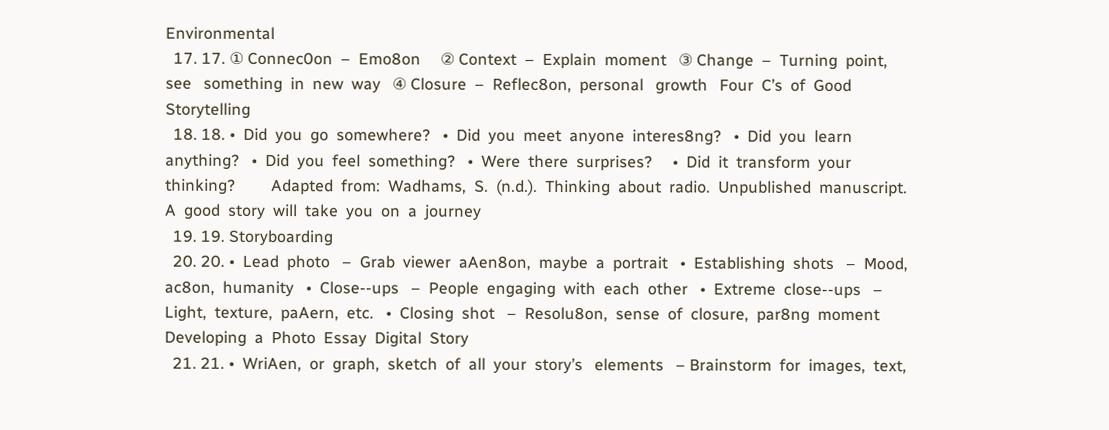Environmental
  17. 17. ① Connec0on  –  Emo8on     ② Context  –  Explain  moment   ③ Change  –  Turning  point,  see   something  in  new  way   ④ Closure  –  Reflec8on,  personal   growth   Four  C’s  of  Good  Storytelling
  18. 18. •  Did  you  go  somewhere?   •  Did  you  meet  anyone  interes8ng?   •  Did  you  learn  anything?   •  Did  you  feel  something?   •  Were  there  surprises?     •  Did  it  transform  your  thinking?         Adapted  from:  Wadhams,  S.  (n.d.).  Thinking  about  radio.  Unpublished  manuscript.   A  good  story  will  take  you  on  a  journey
  19. 19. Storyboarding
  20. 20. •  Lead  photo   –  Grab  viewer  aAen8on,  maybe  a  portrait   •  Establishing  shots   –  Mood,  ac8on,  humanity   •  Close-‐ups   –  People  engaging  with  each  other   •  Extreme  close-‐ups   –  Light,  texture,  paAern,  etc.   •  Closing  shot   –  Resolu8on,  sense  of  closure,  par8ng  moment       Developing  a  Photo  Essay  Digital  Story
  21. 21. •  WriAen,  or  graph,  sketch  of  all  your  story’s   elements   – Brainstorm  for  images,  text,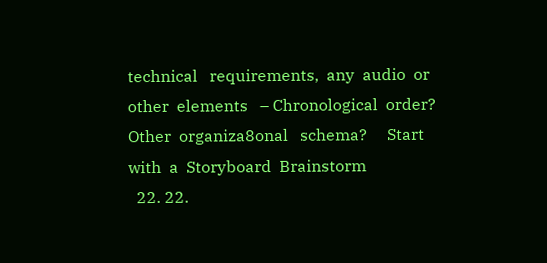technical   requirements,  any  audio  or  other  elements   – Chronological  order?  Other  organiza8onal   schema?     Start  with  a  Storyboard  Brainstorm
  22. 22.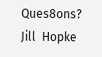Ques8ons?     Jill  Hopke